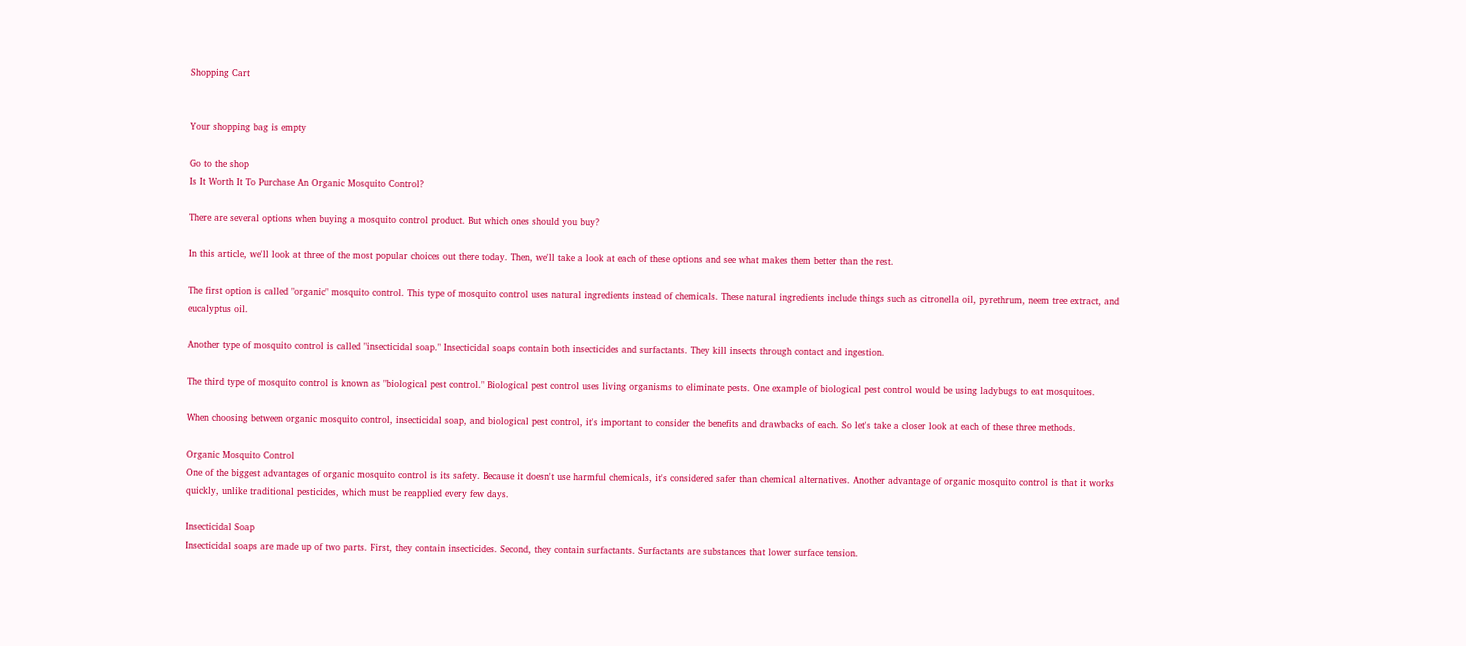Shopping Cart


Your shopping bag is empty

Go to the shop
Is It Worth It To Purchase An Organic Mosquito Control?

There are several options when buying a mosquito control product. But which ones should you buy?

In this article, we'll look at three of the most popular choices out there today. Then, we'll take a look at each of these options and see what makes them better than the rest.

The first option is called "organic" mosquito control. This type of mosquito control uses natural ingredients instead of chemicals. These natural ingredients include things such as citronella oil, pyrethrum, neem tree extract, and eucalyptus oil.

Another type of mosquito control is called "insecticidal soap." Insecticidal soaps contain both insecticides and surfactants. They kill insects through contact and ingestion.

The third type of mosquito control is known as "biological pest control." Biological pest control uses living organisms to eliminate pests. One example of biological pest control would be using ladybugs to eat mosquitoes.

When choosing between organic mosquito control, insecticidal soap, and biological pest control, it's important to consider the benefits and drawbacks of each. So let's take a closer look at each of these three methods.

Organic Mosquito Control
One of the biggest advantages of organic mosquito control is its safety. Because it doesn't use harmful chemicals, it's considered safer than chemical alternatives. Another advantage of organic mosquito control is that it works quickly, unlike traditional pesticides, which must be reapplied every few days.

Insecticidal Soap
Insecticidal soaps are made up of two parts. First, they contain insecticides. Second, they contain surfactants. Surfactants are substances that lower surface tension.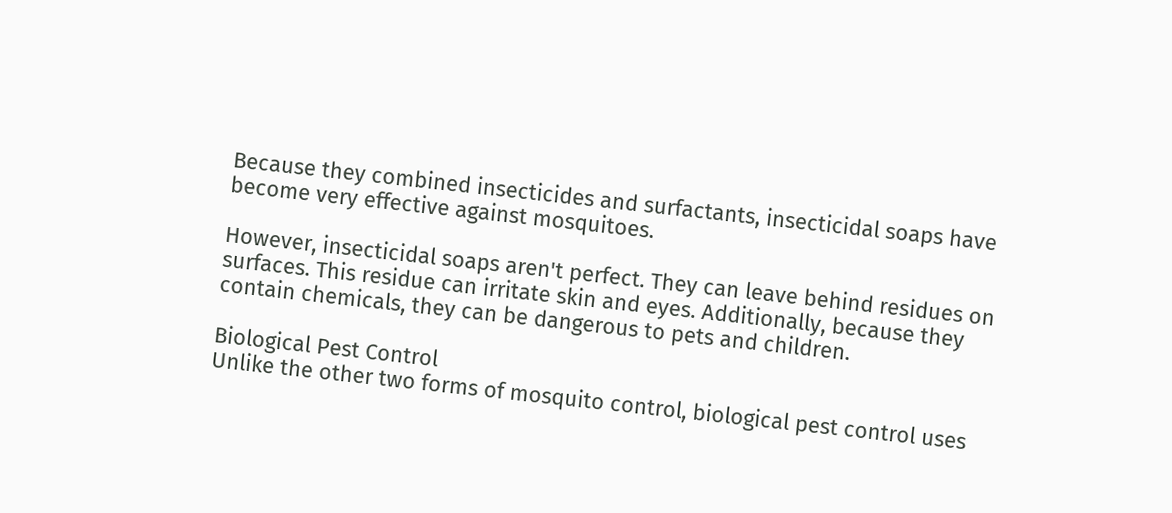Because they combined insecticides and surfactants, insecticidal soaps have become very effective against mosquitoes.

However, insecticidal soaps aren't perfect. They can leave behind residues on surfaces. This residue can irritate skin and eyes. Additionally, because they contain chemicals, they can be dangerous to pets and children.

Biological Pest Control
Unlike the other two forms of mosquito control, biological pest control uses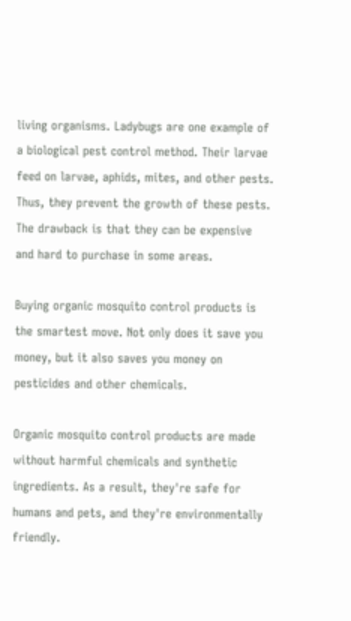living organisms. Ladybugs are one example of a biological pest control method. Their larvae feed on larvae, aphids, mites, and other pests. Thus, they prevent the growth of these pests. The drawback is that they can be expensive and hard to purchase in some areas.

Buying organic mosquito control products is the smartest move. Not only does it save you money, but it also saves you money on pesticides and other chemicals.

Organic mosquito control products are made without harmful chemicals and synthetic ingredients. As a result, they're safe for humans and pets, and they're environmentally friendly.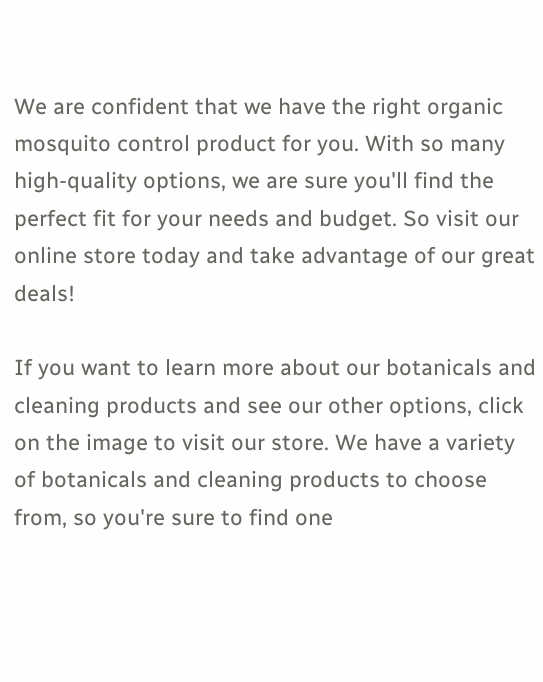We are confident that we have the right organic mosquito control product for you. With so many high-quality options, we are sure you'll find the perfect fit for your needs and budget. So visit our online store today and take advantage of our great deals!

If you want to learn more about our botanicals and cleaning products and see our other options, click on the image to visit our store. We have a variety of botanicals and cleaning products to choose from, so you're sure to find one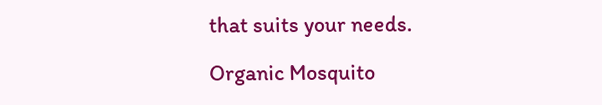that suits your needs.

Organic Mosquito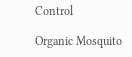Control

Organic Mosquito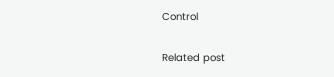Control

Related post